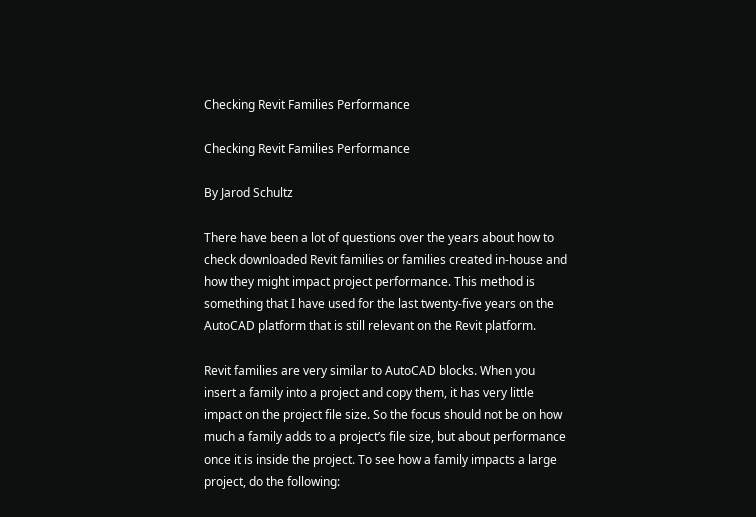Checking Revit Families Performance

Checking Revit Families Performance

By Jarod Schultz

There have been a lot of questions over the years about how to check downloaded Revit families or families created in-house and how they might impact project performance. This method is something that I have used for the last twenty-five years on the AutoCAD platform that is still relevant on the Revit platform.

Revit families are very similar to AutoCAD blocks. When you insert a family into a project and copy them, it has very little impact on the project file size. So the focus should not be on how much a family adds to a project’s file size, but about performance once it is inside the project. To see how a family impacts a large project, do the following: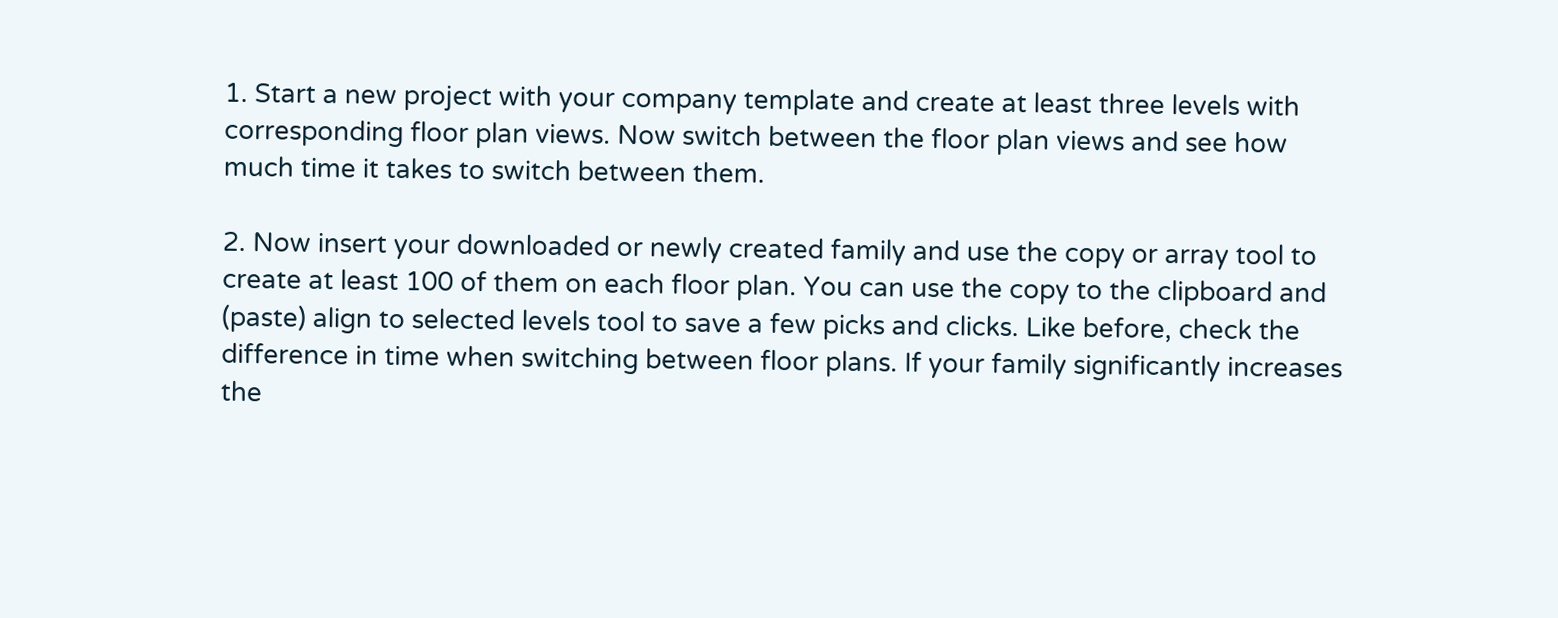1. Start a new project with your company template and create at least three levels with corresponding floor plan views. Now switch between the floor plan views and see how much time it takes to switch between them.

2. Now insert your downloaded or newly created family and use the copy or array tool to create at least 100 of them on each floor plan. You can use the copy to the clipboard and (paste) align to selected levels tool to save a few picks and clicks. Like before, check the difference in time when switching between floor plans. If your family significantly increases the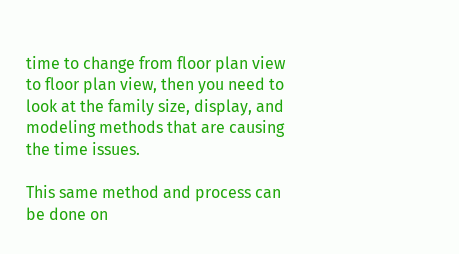time to change from floor plan view to floor plan view, then you need to look at the family size, display, and modeling methods that are causing the time issues.

This same method and process can be done on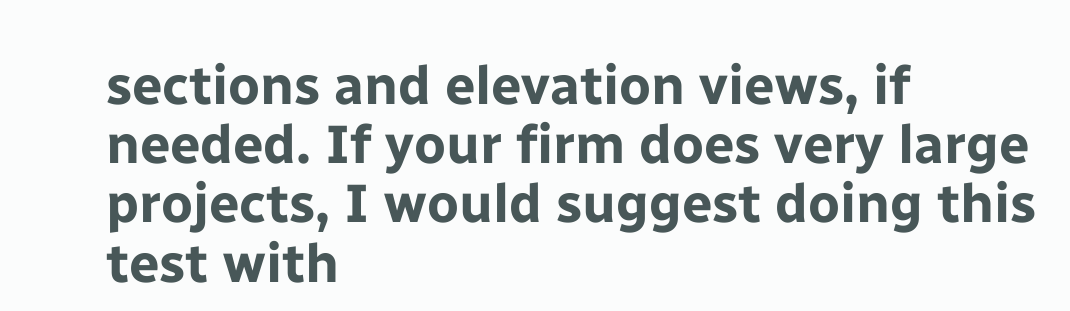sections and elevation views, if needed. If your firm does very large projects, I would suggest doing this test with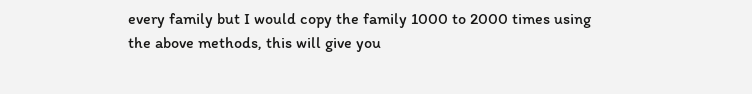every family but I would copy the family 1000 to 2000 times using the above methods, this will give you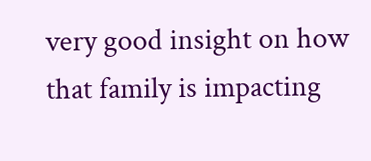very good insight on how that family is impacting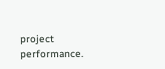project performance.